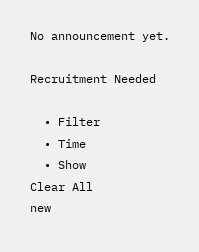No announcement yet.

Recruitment Needed

  • Filter
  • Time
  • Show
Clear All
new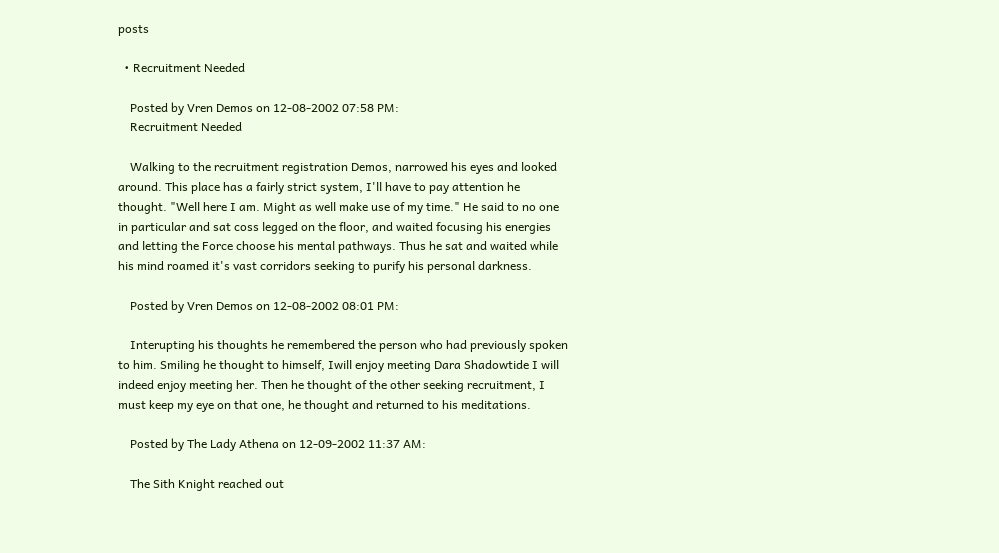posts

  • Recruitment Needed

    Posted by Vren Demos on 12-08-2002 07:58 PM:
    Recruitment Needed

    Walking to the recruitment registration Demos, narrowed his eyes and looked around. This place has a fairly strict system, I'll have to pay attention he thought. "Well here I am. Might as well make use of my time." He said to no one in particular and sat coss legged on the floor, and waited focusing his energies and letting the Force choose his mental pathways. Thus he sat and waited while his mind roamed it's vast corridors seeking to purify his personal darkness.

    Posted by Vren Demos on 12-08-2002 08:01 PM:

    Interupting his thoughts he remembered the person who had previously spoken to him. Smiling he thought to himself, Iwill enjoy meeting Dara Shadowtide I will indeed enjoy meeting her. Then he thought of the other seeking recruitment, I must keep my eye on that one, he thought and returned to his meditations.

    Posted by The Lady Athena on 12-09-2002 11:37 AM:

    The Sith Knight reached out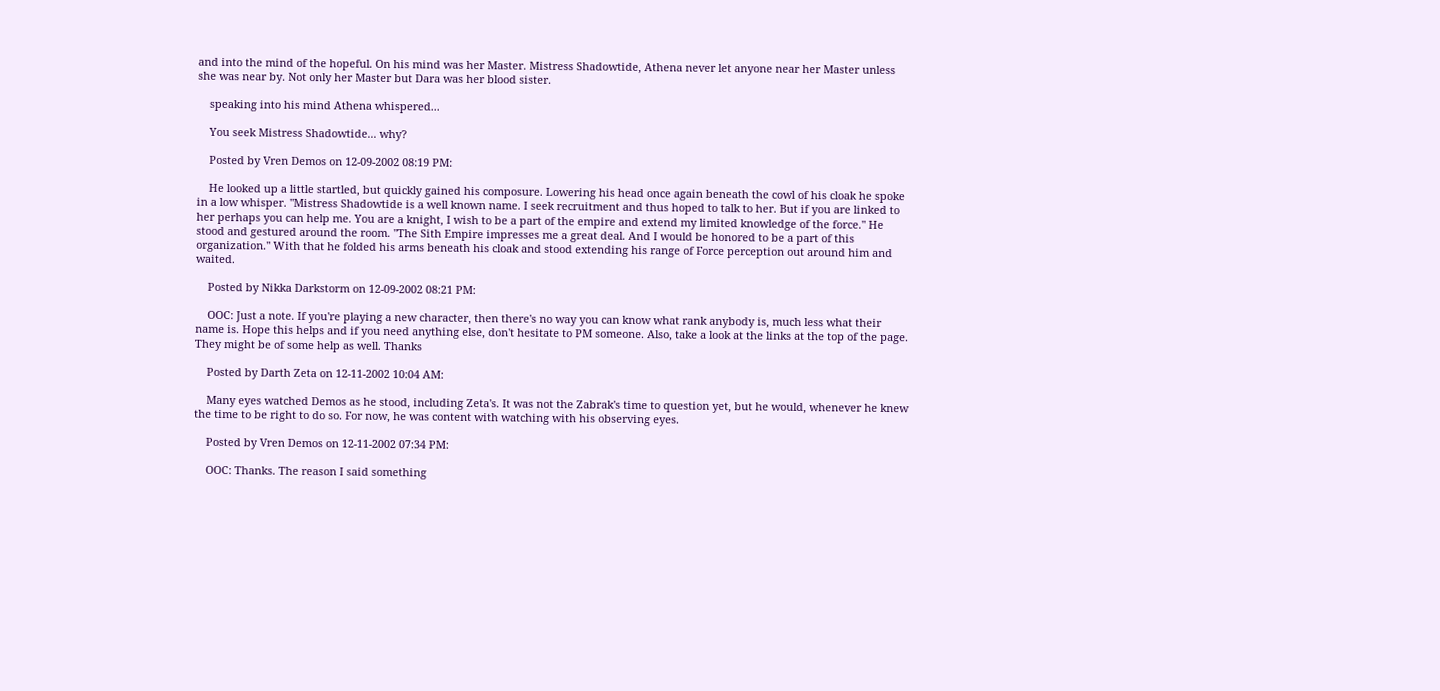and into the mind of the hopeful. On his mind was her Master. Mistress Shadowtide, Athena never let anyone near her Master unless she was near by. Not only her Master but Dara was her blood sister.

    speaking into his mind Athena whispered...

    You seek Mistress Shadowtide... why?

    Posted by Vren Demos on 12-09-2002 08:19 PM:

    He looked up a little startled, but quickly gained his composure. Lowering his head once again beneath the cowl of his cloak he spoke in a low whisper. "Mistress Shadowtide is a well known name. I seek recruitment and thus hoped to talk to her. But if you are linked to her perhaps you can help me. You are a knight, I wish to be a part of the empire and extend my limited knowledge of the force." He stood and gestured around the room. "The Sith Empire impresses me a great deal. And I would be honored to be a part of this organization." With that he folded his arms beneath his cloak and stood extending his range of Force perception out around him and waited.

    Posted by Nikka Darkstorm on 12-09-2002 08:21 PM:

    OOC: Just a note. If you're playing a new character, then there's no way you can know what rank anybody is, much less what their name is. Hope this helps and if you need anything else, don't hesitate to PM someone. Also, take a look at the links at the top of the page. They might be of some help as well. Thanks

    Posted by Darth Zeta on 12-11-2002 10:04 AM:

    Many eyes watched Demos as he stood, including Zeta's. It was not the Zabrak's time to question yet, but he would, whenever he knew the time to be right to do so. For now, he was content with watching with his observing eyes.

    Posted by Vren Demos on 12-11-2002 07:34 PM:

    OOC: Thanks. The reason I said something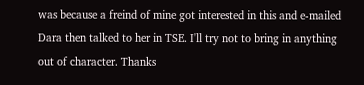was because a freind of mine got interested in this and e-mailed Dara then talked to her in TSE. I'll try not to bring in anything out of character. Thanks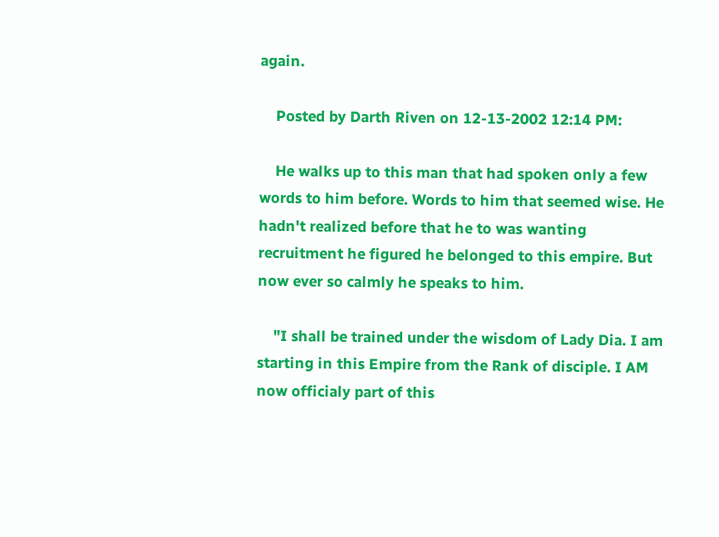again.

    Posted by Darth Riven on 12-13-2002 12:14 PM:

    He walks up to this man that had spoken only a few words to him before. Words to him that seemed wise. He hadn't realized before that he to was wanting recruitment he figured he belonged to this empire. But now ever so calmly he speaks to him.

    "I shall be trained under the wisdom of Lady Dia. I am starting in this Empire from the Rank of disciple. I AM now officialy part of this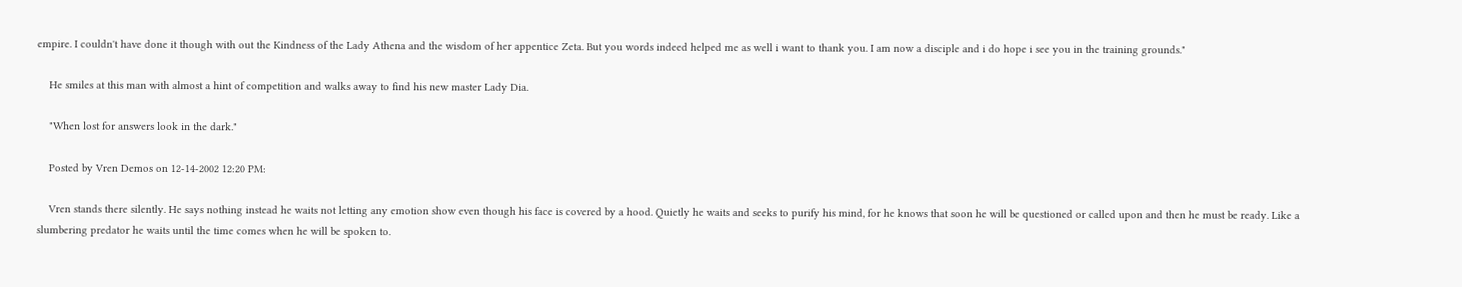empire. I couldn't have done it though with out the Kindness of the Lady Athena and the wisdom of her appentice Zeta. But you words indeed helped me as well i want to thank you. I am now a disciple and i do hope i see you in the training grounds."

    He smiles at this man with almost a hint of competition and walks away to find his new master Lady Dia.

    "When lost for answers look in the dark."

    Posted by Vren Demos on 12-14-2002 12:20 PM:

    Vren stands there silently. He says nothing instead he waits not letting any emotion show even though his face is covered by a hood. Quietly he waits and seeks to purify his mind, for he knows that soon he will be questioned or called upon and then he must be ready. Like a slumbering predator he waits until the time comes when he will be spoken to.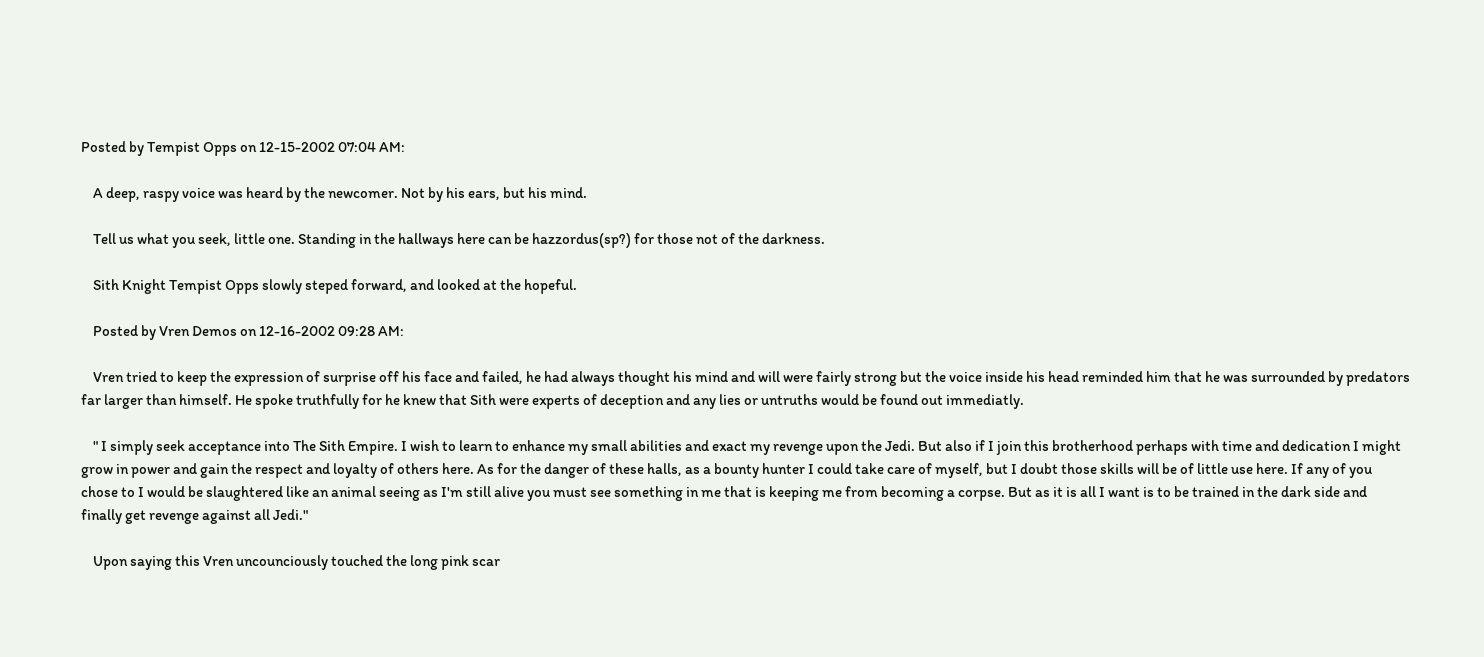Posted by Tempist Opps on 12-15-2002 07:04 AM:

    A deep, raspy voice was heard by the newcomer. Not by his ears, but his mind.

    Tell us what you seek, little one. Standing in the hallways here can be hazzordus(sp?) for those not of the darkness.

    Sith Knight Tempist Opps slowly steped forward, and looked at the hopeful.

    Posted by Vren Demos on 12-16-2002 09:28 AM:

    Vren tried to keep the expression of surprise off his face and failed, he had always thought his mind and will were fairly strong but the voice inside his head reminded him that he was surrounded by predators far larger than himself. He spoke truthfully for he knew that Sith were experts of deception and any lies or untruths would be found out immediatly.

    " I simply seek acceptance into The Sith Empire. I wish to learn to enhance my small abilities and exact my revenge upon the Jedi. But also if I join this brotherhood perhaps with time and dedication I might grow in power and gain the respect and loyalty of others here. As for the danger of these halls, as a bounty hunter I could take care of myself, but I doubt those skills will be of little use here. If any of you chose to I would be slaughtered like an animal seeing as I'm still alive you must see something in me that is keeping me from becoming a corpse. But as it is all I want is to be trained in the dark side and finally get revenge against all Jedi."

    Upon saying this Vren uncounciously touched the long pink scar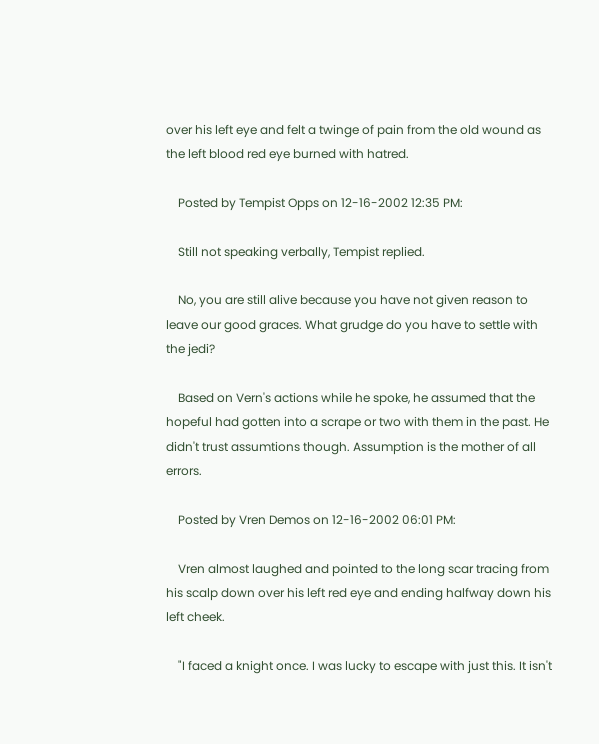over his left eye and felt a twinge of pain from the old wound as the left blood red eye burned with hatred.

    Posted by Tempist Opps on 12-16-2002 12:35 PM:

    Still not speaking verbally, Tempist replied.

    No, you are still alive because you have not given reason to leave our good graces. What grudge do you have to settle with the jedi?

    Based on Vern's actions while he spoke, he assumed that the hopeful had gotten into a scrape or two with them in the past. He didn't trust assumtions though. Assumption is the mother of all errors.

    Posted by Vren Demos on 12-16-2002 06:01 PM:

    Vren almost laughed and pointed to the long scar tracing from his scalp down over his left red eye and ending halfway down his left cheek.

    "I faced a knight once. I was lucky to escape with just this. It isn't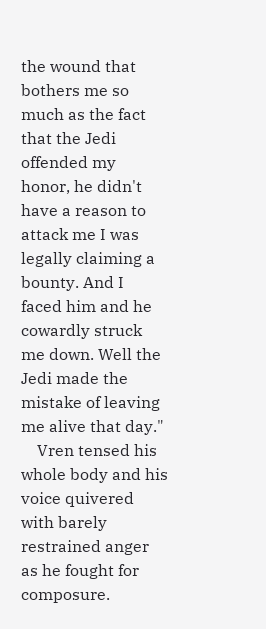the wound that bothers me so much as the fact that the Jedi offended my honor, he didn't have a reason to attack me I was legally claiming a bounty. And I faced him and he cowardly struck me down. Well the Jedi made the mistake of leaving me alive that day."
    Vren tensed his whole body and his voice quivered with barely restrained anger as he fought for composure.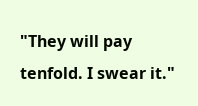"They will pay tenfold. I swear it."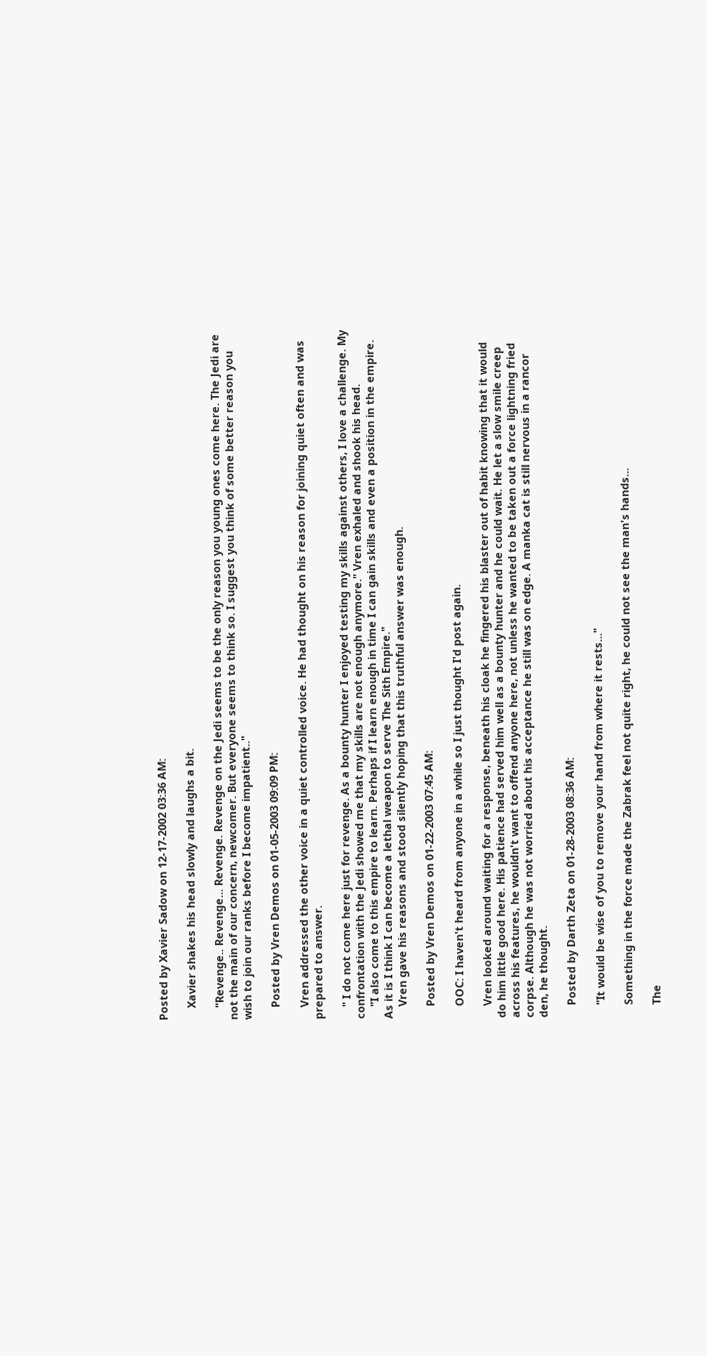Posted by Xavier Sadow on 12-17-2002 03:36 AM:

    Xavier shakes his head slowly and laughs a bit.

    "Revenge.. Revenge... Revenge. Revenge on the Jedi seems to be the only reason you young ones come here. The Jedi are not the main of our concern, newcomer. But everyone seems to think so. I suggest you think of some better reason you wish to join our ranks before I become impatient.."

    Posted by Vren Demos on 01-05-2003 09:09 PM:

    Vren addressed the other voice in a quiet controlled voice. He had thought on his reason for joining quiet often and was prepared to answer.

    " I do not come here just for revenge. As a bounty hunter I enjoyed testing my skills against others, I love a challenge. My confrontation with the Jedi showed me that my skills are not enough anymore." Vren exhaled and shook his head.
    "I also come to this empire to learn. Perhaps if I learn enough in time I can gain skills and even a position in the empire. As it is I think I can become a lethal weapon to serve The Sith Empire."
    Vren gave his reasons and stood silently hoping that this truthful answer was enough.

    Posted by Vren Demos on 01-22-2003 07:45 AM:

    OOC: I haven't heard from anyone in a while so I just thought I'd post again.

    Vren looked around waiting for a response, beneath his cloak he fingered his blaster out of habit knowing that it would do him little good here. His patience had served him well as a bounty hunter and he could wait. He let a slow smile creep across his features, he wouldn't want to offend anyone here, not unless he wanted to be taken out a force lightning fried corpse. Although he was not worried about his acceptance he still was on edge. A manka cat is still nervous in a rancor den, he thought.

    Posted by Darth Zeta on 01-28-2003 08:36 AM:

    "It would be wise of you to remove your hand from where it rests..."

    Something in the force made the Zabrak feel not quite right, he could not see the man's hands...

    The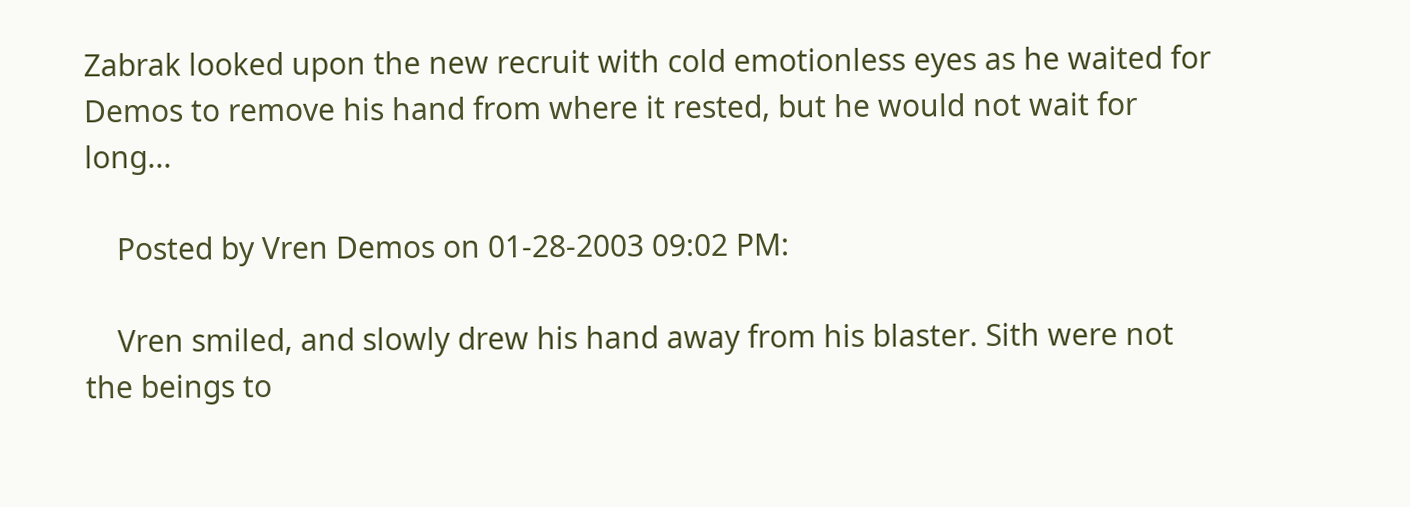Zabrak looked upon the new recruit with cold emotionless eyes as he waited for Demos to remove his hand from where it rested, but he would not wait for long...

    Posted by Vren Demos on 01-28-2003 09:02 PM:

    Vren smiled, and slowly drew his hand away from his blaster. Sith were not the beings to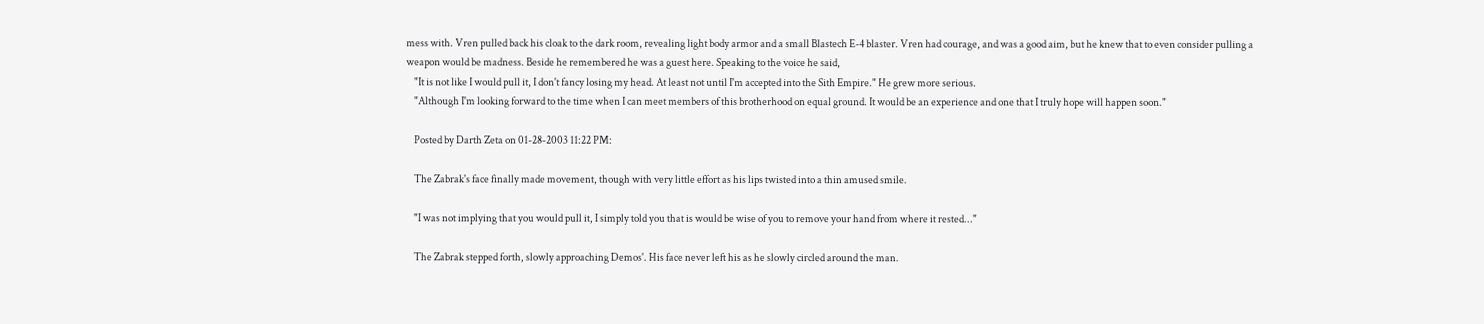mess with. Vren pulled back his cloak to the dark room, revealing light body armor and a small Blastech E-4 blaster. Vren had courage, and was a good aim, but he knew that to even consider pulling a weapon would be madness. Beside he remembered he was a guest here. Speaking to the voice he said,
    "It is not like I would pull it, I don't fancy losing my head. At least not until I'm accepted into the Sith Empire." He grew more serious.
    "Although I'm looking forward to the time when I can meet members of this brotherhood on equal ground. It would be an experience and one that I truly hope will happen soon."

    Posted by Darth Zeta on 01-28-2003 11:22 PM:

    The Zabrak's face finally made movement, though with very little effort as his lips twisted into a thin amused smile.

    "I was not implying that you would pull it, I simply told you that is would be wise of you to remove your hand from where it rested..."

    The Zabrak stepped forth, slowly approaching Demos'. His face never left his as he slowly circled around the man.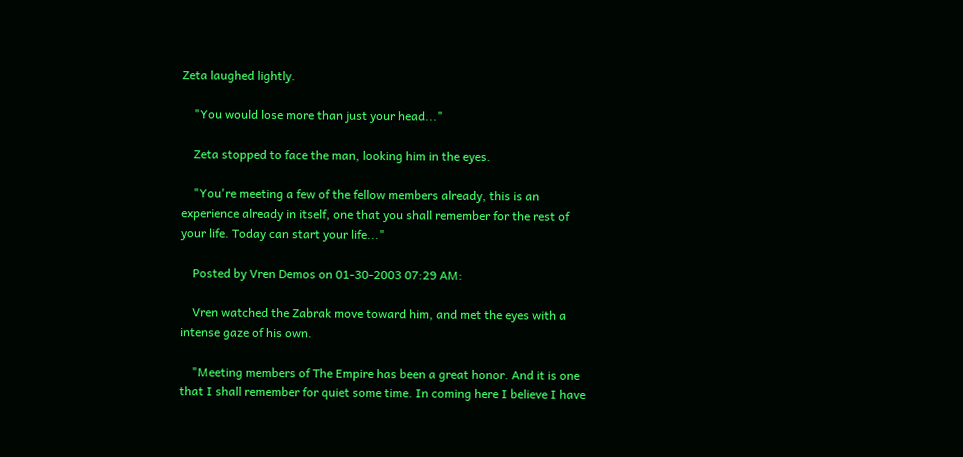Zeta laughed lightly.

    "You would lose more than just your head..."

    Zeta stopped to face the man, looking him in the eyes.

    "You're meeting a few of the fellow members already, this is an experience already in itself, one that you shall remember for the rest of your life. Today can start your life..."

    Posted by Vren Demos on 01-30-2003 07:29 AM:

    Vren watched the Zabrak move toward him, and met the eyes with a intense gaze of his own.

    "Meeting members of The Empire has been a great honor. And it is one that I shall remember for quiet some time. In coming here I believe I have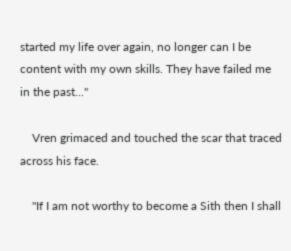started my life over again, no longer can I be content with my own skills. They have failed me in the past..."

    Vren grimaced and touched the scar that traced across his face.

    "If I am not worthy to become a Sith then I shall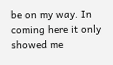be on my way. In coming here it only showed me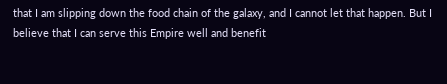that I am slipping down the food chain of the galaxy, and I cannot let that happen. But I believe that I can serve this Empire well and benefit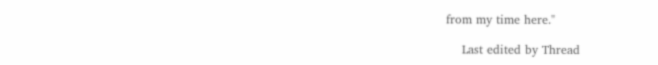from my time here."

    Last edited by Thread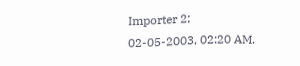Importer 2; 02-05-2003, 02:20 AM.